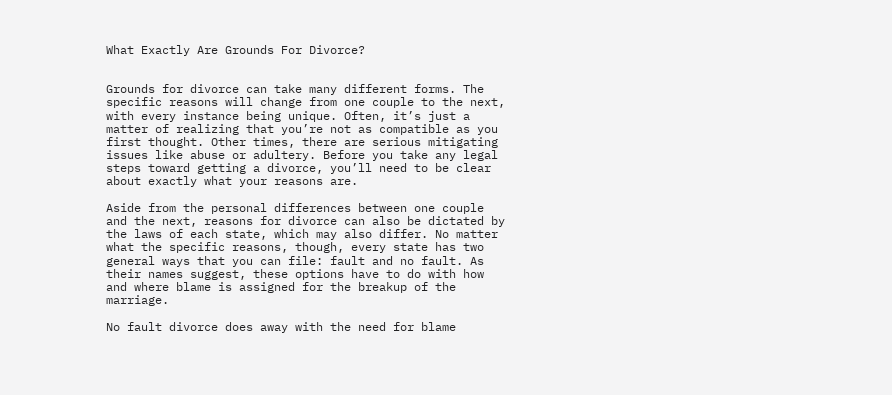What Exactly Are Grounds For Divorce?


Grounds for divorce can take many different forms. The specific reasons will change from one couple to the next, with every instance being unique. Often, it’s just a matter of realizing that you’re not as compatible as you first thought. Other times, there are serious mitigating issues like abuse or adultery. Before you take any legal steps toward getting a divorce, you’ll need to be clear about exactly what your reasons are.

Aside from the personal differences between one couple and the next, reasons for divorce can also be dictated by the laws of each state, which may also differ. No matter what the specific reasons, though, every state has two general ways that you can file: fault and no fault. As their names suggest, these options have to do with how and where blame is assigned for the breakup of the marriage.

No fault divorce does away with the need for blame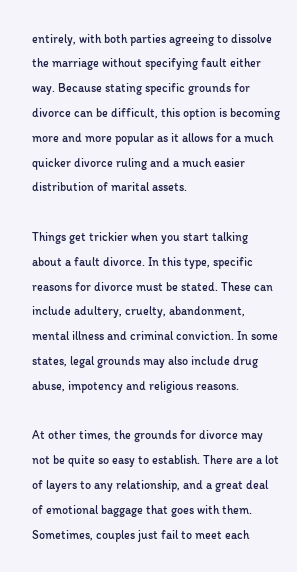entirely, with both parties agreeing to dissolve the marriage without specifying fault either way. Because stating specific grounds for divorce can be difficult, this option is becoming more and more popular as it allows for a much quicker divorce ruling and a much easier distribution of marital assets.

Things get trickier when you start talking about a fault divorce. In this type, specific reasons for divorce must be stated. These can include adultery, cruelty, abandonment, mental illness and criminal conviction. In some states, legal grounds may also include drug abuse, impotency and religious reasons.

At other times, the grounds for divorce may not be quite so easy to establish. There are a lot of layers to any relationship, and a great deal of emotional baggage that goes with them. Sometimes, couples just fail to meet each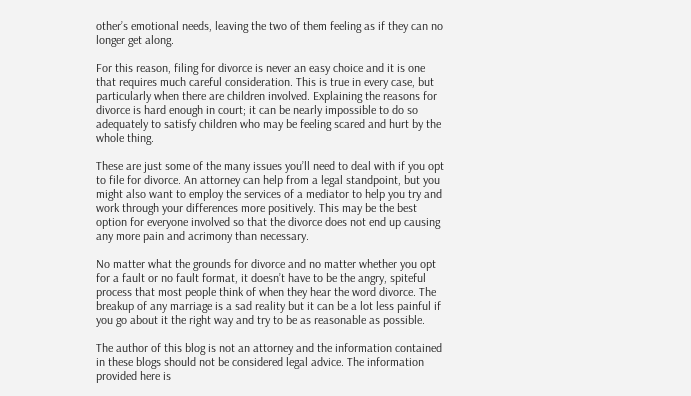other’s emotional needs, leaving the two of them feeling as if they can no longer get along.

For this reason, filing for divorce is never an easy choice and it is one that requires much careful consideration. This is true in every case, but particularly when there are children involved. Explaining the reasons for divorce is hard enough in court; it can be nearly impossible to do so adequately to satisfy children who may be feeling scared and hurt by the whole thing.

These are just some of the many issues you’ll need to deal with if you opt to file for divorce. An attorney can help from a legal standpoint, but you might also want to employ the services of a mediator to help you try and work through your differences more positively. This may be the best option for everyone involved so that the divorce does not end up causing any more pain and acrimony than necessary.

No matter what the grounds for divorce and no matter whether you opt for a fault or no fault format, it doesn’t have to be the angry, spiteful process that most people think of when they hear the word divorce. The breakup of any marriage is a sad reality but it can be a lot less painful if you go about it the right way and try to be as reasonable as possible.

The author of this blog is not an attorney and the information contained in these blogs should not be considered legal advice. The information provided here is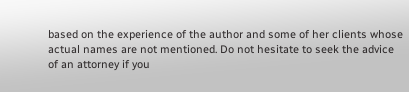based on the experience of the author and some of her clients whose actual names are not mentioned. Do not hesitate to seek the advice of an attorney if you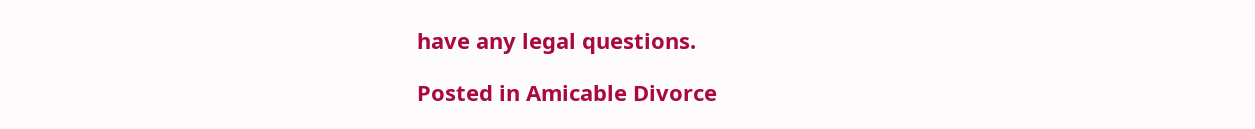have any legal questions.

Posted in Amicable Divorce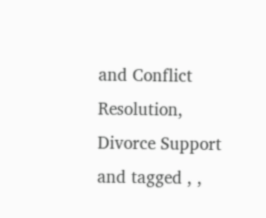and Conflict Resolution, Divorce Support and tagged , ,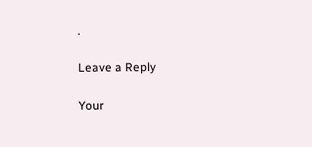.

Leave a Reply

Your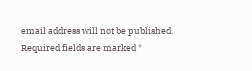email address will not be published. Required fields are marked *